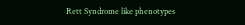Rett Syndrome like phenotypes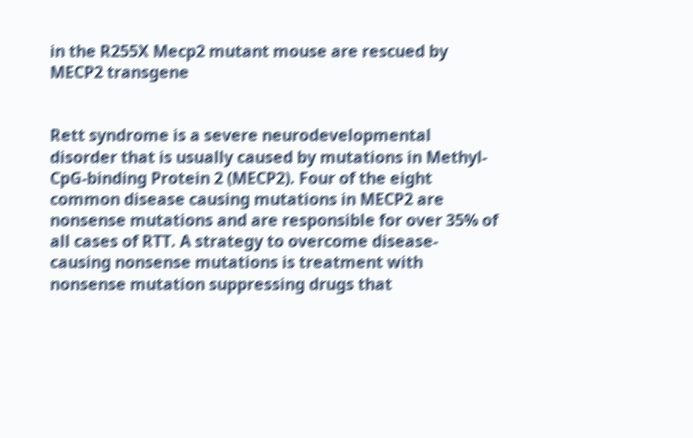in the R255X Mecp2 mutant mouse are rescued by MECP2 transgene


Rett syndrome is a severe neurodevelopmental disorder that is usually caused by mutations in Methyl-CpG-binding Protein 2 (MECP2). Four of the eight common disease causing mutations in MECP2 are nonsense mutations and are responsible for over 35% of all cases of RTT. A strategy to overcome disease-causing nonsense mutations is treatment with nonsense mutation suppressing drugs that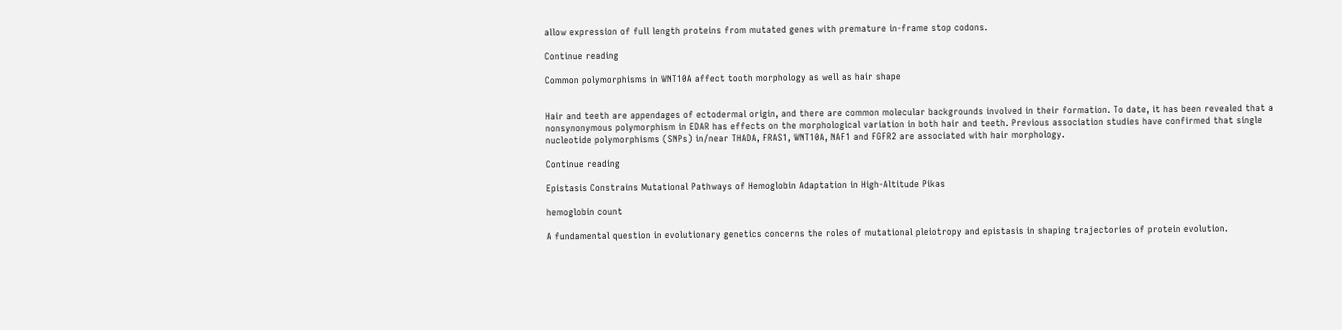allow expression of full length proteins from mutated genes with premature in-frame stop codons.

Continue reading

Common polymorphisms in WNT10A affect tooth morphology as well as hair shape


Hair and teeth are appendages of ectodermal origin, and there are common molecular backgrounds involved in their formation. To date, it has been revealed that a nonsynonymous polymorphism in EDAR has effects on the morphological variation in both hair and teeth. Previous association studies have confirmed that single nucleotide polymorphisms (SNPs) in/near THADA, FRAS1, WNT10A, NAF1 and FGFR2 are associated with hair morphology.

Continue reading

Epistasis Constrains Mutational Pathways of Hemoglobin Adaptation in High-Altitude Pikas

hemoglobin count

A fundamental question in evolutionary genetics concerns the roles of mutational pleiotropy and epistasis in shaping trajectories of protein evolution.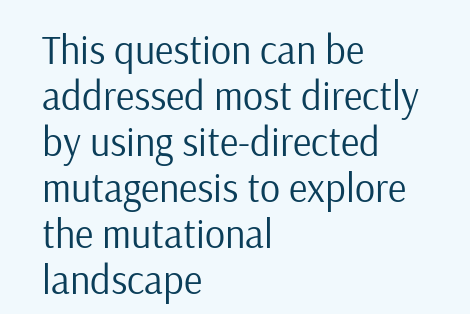This question can be addressed most directly by using site-directed mutagenesis to explore the mutational landscape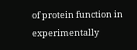of protein function in experimentally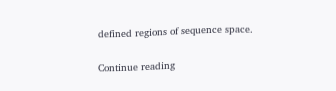defined regions of sequence space.

Continue reading